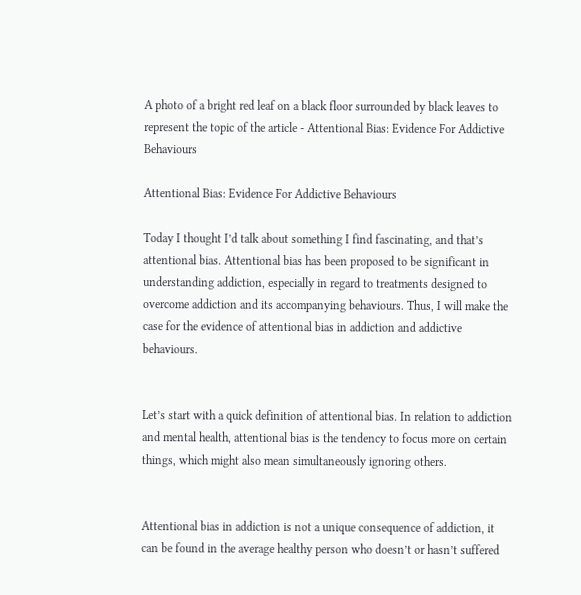A photo of a bright red leaf on a black floor surrounded by black leaves to represent the topic of the article - Attentional Bias: Evidence For Addictive Behaviours

Attentional Bias: Evidence For Addictive Behaviours

Today I thought I’d talk about something I find fascinating, and that’s attentional bias. Attentional bias has been proposed to be significant in understanding addiction, especially in regard to treatments designed to overcome addiction and its accompanying behaviours. Thus, I will make the case for the evidence of attentional bias in addiction and addictive behaviours.


Let’s start with a quick definition of attentional bias. In relation to addiction and mental health, attentional bias is the tendency to focus more on certain things, which might also mean simultaneously ignoring others.


Attentional bias in addiction is not a unique consequence of addiction, it can be found in the average healthy person who doesn’t or hasn’t suffered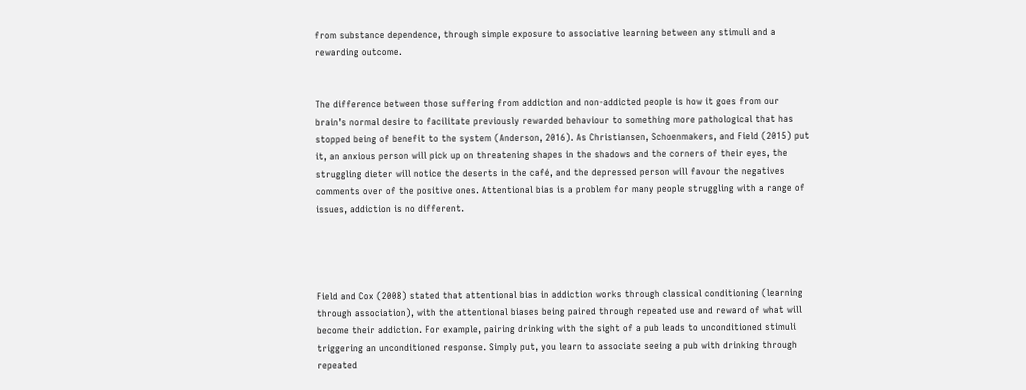from substance dependence, through simple exposure to associative learning between any stimuli and a rewarding outcome.


The difference between those suffering from addiction and non-addicted people is how it goes from our brain’s normal desire to facilitate previously rewarded behaviour to something more pathological that has stopped being of benefit to the system (Anderson, 2016). As Christiansen, Schoenmakers, and Field (2015) put it, an anxious person will pick up on threatening shapes in the shadows and the corners of their eyes, the struggling dieter will notice the deserts in the café, and the depressed person will favour the negatives comments over of the positive ones. Attentional bias is a problem for many people struggling with a range of issues, addiction is no different.




Field and Cox (2008) stated that attentional bias in addiction works through classical conditioning (learning through association), with the attentional biases being paired through repeated use and reward of what will become their addiction. For example, pairing drinking with the sight of a pub leads to unconditioned stimuli triggering an unconditioned response. Simply put, you learn to associate seeing a pub with drinking through repeated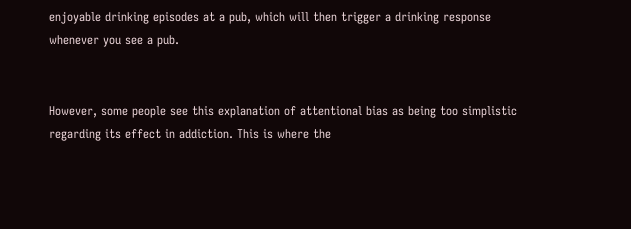enjoyable drinking episodes at a pub, which will then trigger a drinking response whenever you see a pub.


However, some people see this explanation of attentional bias as being too simplistic regarding its effect in addiction. This is where the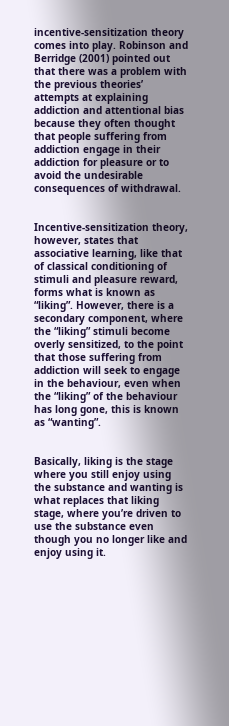incentive-sensitization theory comes into play. Robinson and Berridge (2001) pointed out that there was a problem with the previous theories’ attempts at explaining addiction and attentional bias because they often thought that people suffering from addiction engage in their addiction for pleasure or to avoid the undesirable consequences of withdrawal.


Incentive-sensitization theory, however, states that associative learning, like that of classical conditioning of stimuli and pleasure reward, forms what is known as “liking”. However, there is a secondary component, where the “liking” stimuli become overly sensitized, to the point that those suffering from addiction will seek to engage in the behaviour, even when the “liking” of the behaviour has long gone, this is known as “wanting”.


Basically, liking is the stage where you still enjoy using the substance and wanting is what replaces that liking stage, where you’re driven to use the substance even though you no longer like and enjoy using it.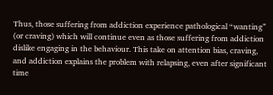Thus, those suffering from addiction experience pathological “wanting” (or craving) which will continue even as those suffering from addiction dislike engaging in the behaviour. This take on attention bias, craving, and addiction explains the problem with relapsing, even after significant time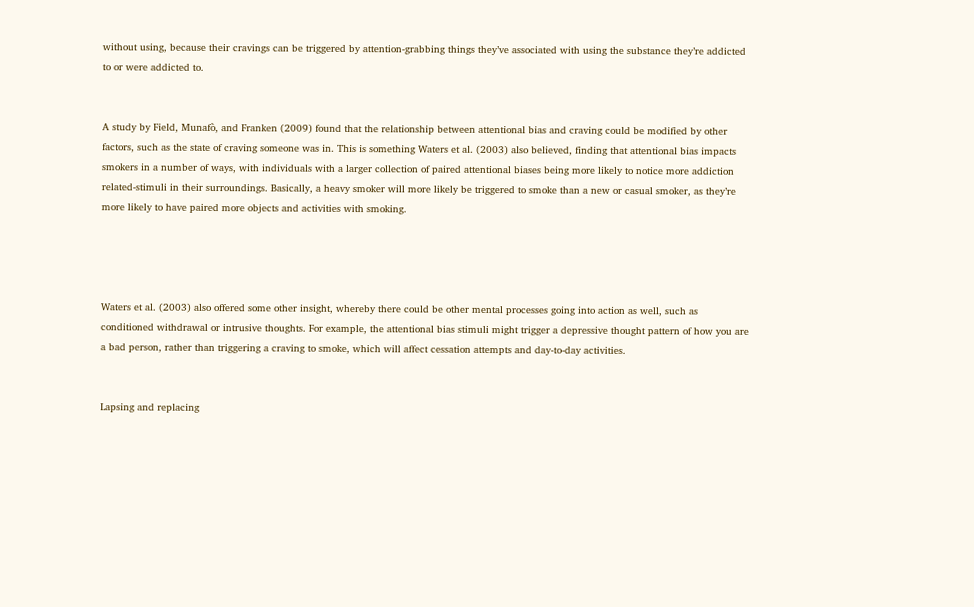without using, because their cravings can be triggered by attention-grabbing things they’ve associated with using the substance they’re addicted to or were addicted to.


A study by Field, Munafò, and Franken (2009) found that the relationship between attentional bias and craving could be modified by other factors, such as the state of craving someone was in. This is something Waters et al. (2003) also believed, finding that attentional bias impacts smokers in a number of ways, with individuals with a larger collection of paired attentional biases being more likely to notice more addiction related-stimuli in their surroundings. Basically, a heavy smoker will more likely be triggered to smoke than a new or casual smoker, as they’re more likely to have paired more objects and activities with smoking.




Waters et al. (2003) also offered some other insight, whereby there could be other mental processes going into action as well, such as conditioned withdrawal or intrusive thoughts. For example, the attentional bias stimuli might trigger a depressive thought pattern of how you are a bad person, rather than triggering a craving to smoke, which will affect cessation attempts and day-to-day activities.


Lapsing and replacing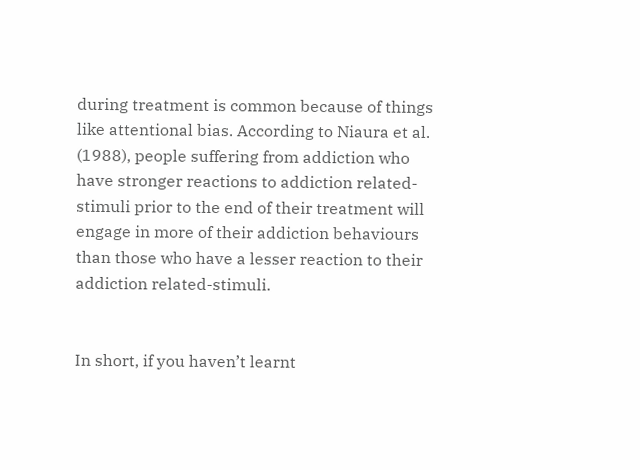during treatment is common because of things like attentional bias. According to Niaura et al. (1988), people suffering from addiction who have stronger reactions to addiction related-stimuli prior to the end of their treatment will engage in more of their addiction behaviours than those who have a lesser reaction to their addiction related-stimuli.


In short, if you haven’t learnt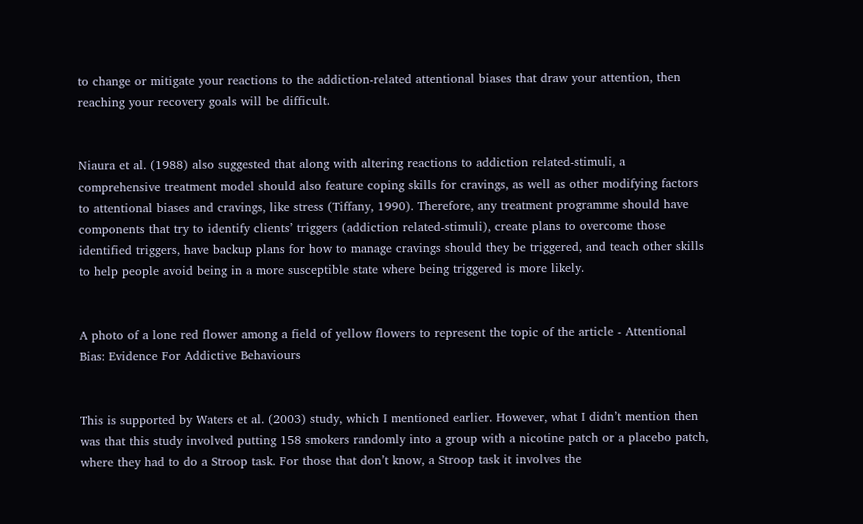to change or mitigate your reactions to the addiction-related attentional biases that draw your attention, then reaching your recovery goals will be difficult.


Niaura et al. (1988) also suggested that along with altering reactions to addiction related-stimuli, a comprehensive treatment model should also feature coping skills for cravings, as well as other modifying factors to attentional biases and cravings, like stress (Tiffany, 1990). Therefore, any treatment programme should have components that try to identify clients’ triggers (addiction related-stimuli), create plans to overcome those identified triggers, have backup plans for how to manage cravings should they be triggered, and teach other skills to help people avoid being in a more susceptible state where being triggered is more likely.


A photo of a lone red flower among a field of yellow flowers to represent the topic of the article - Attentional Bias: Evidence For Addictive Behaviours


This is supported by Waters et al. (2003) study, which I mentioned earlier. However, what I didn’t mention then was that this study involved putting 158 smokers randomly into a group with a nicotine patch or a placebo patch, where they had to do a Stroop task. For those that don’t know, a Stroop task it involves the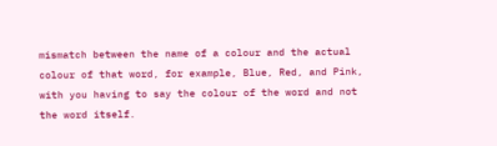mismatch between the name of a colour and the actual colour of that word, for example, Blue, Red, and Pink, with you having to say the colour of the word and not the word itself.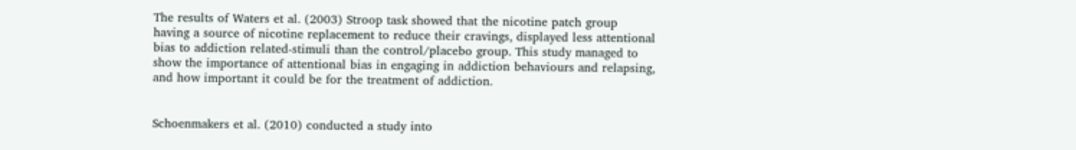The results of Waters et al. (2003) Stroop task showed that the nicotine patch group having a source of nicotine replacement to reduce their cravings, displayed less attentional bias to addiction related-stimuli than the control/placebo group. This study managed to show the importance of attentional bias in engaging in addiction behaviours and relapsing, and how important it could be for the treatment of addiction.


Schoenmakers et al. (2010) conducted a study into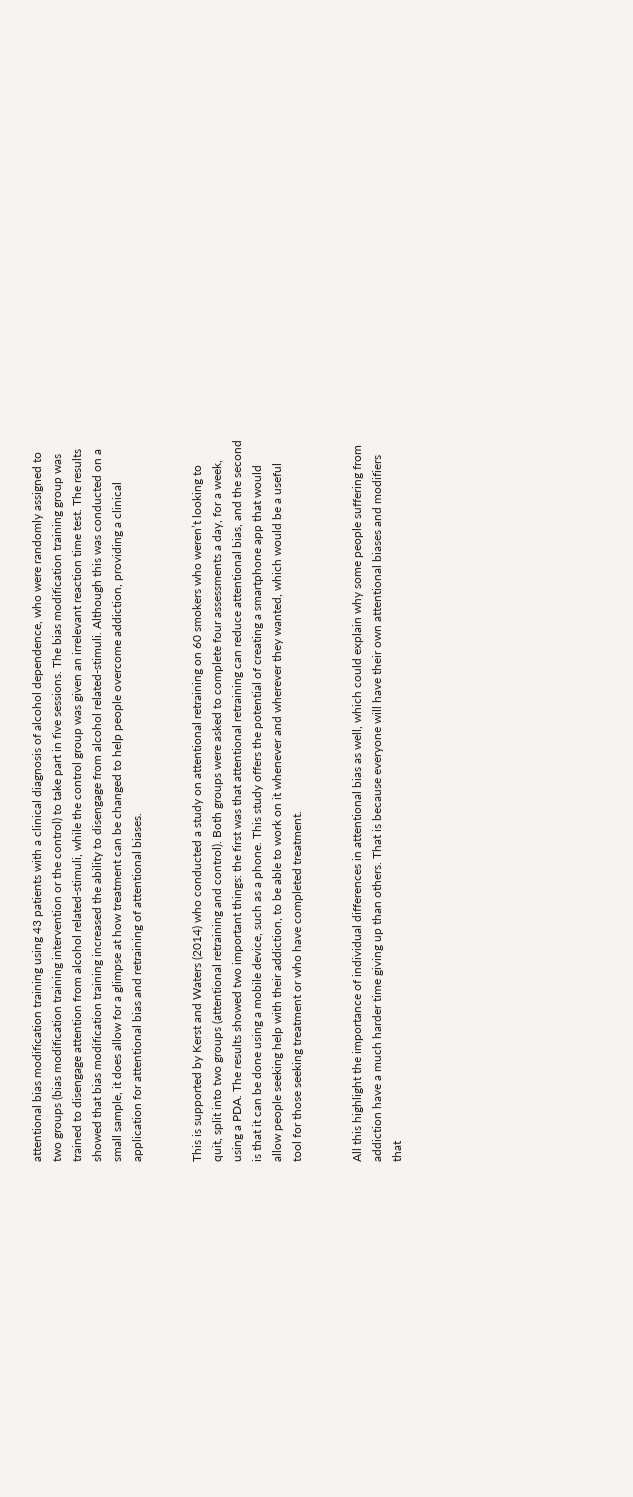attentional bias modification training using 43 patients with a clinical diagnosis of alcohol dependence, who were randomly assigned to two groups (bias modification training intervention or the control) to take part in five sessions. The bias modification training group was trained to disengage attention from alcohol related-stimuli, while the control group was given an irrelevant reaction time test. The results showed that bias modification training increased the ability to disengage from alcohol related-stimuli. Although this was conducted on a small sample, it does allow for a glimpse at how treatment can be changed to help people overcome addiction, providing a clinical application for attentional bias and retraining of attentional biases.


This is supported by Kerst and Waters (2014) who conducted a study on attentional retraining on 60 smokers who weren’t looking to quit, split into two groups (attentional retraining and control). Both groups were asked to complete four assessments a day, for a week, using a PDA. The results showed two important things: the first was that attentional retraining can reduce attentional bias, and the second is that it can be done using a mobile device, such as a phone. This study offers the potential of creating a smartphone app that would allow people seeking help with their addiction, to be able to work on it whenever and wherever they wanted, which would be a useful tool for those seeking treatment or who have completed treatment.


All this highlight the importance of individual differences in attentional bias as well, which could explain why some people suffering from addiction have a much harder time giving up than others. That is because everyone will have their own attentional biases and modifiers that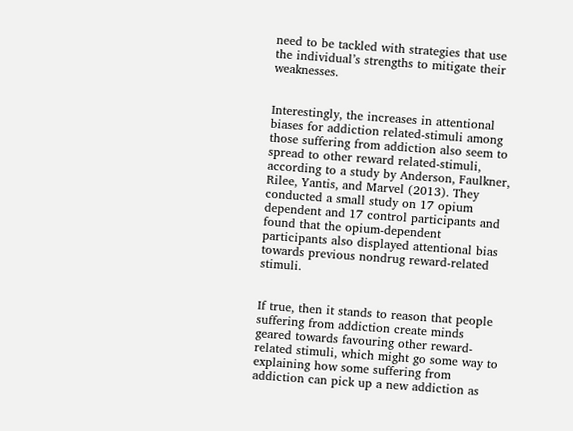need to be tackled with strategies that use the individual’s strengths to mitigate their weaknesses.


Interestingly, the increases in attentional biases for addiction related-stimuli among those suffering from addiction also seem to spread to other reward related-stimuli, according to a study by Anderson, Faulkner, Rilee, Yantis, and Marvel (2013). They conducted a small study on 17 opium dependent and 17 control participants and found that the opium-dependent participants also displayed attentional bias towards previous nondrug reward-related stimuli.


If true, then it stands to reason that people suffering from addiction create minds geared towards favouring other reward-related stimuli, which might go some way to explaining how some suffering from addiction can pick up a new addiction as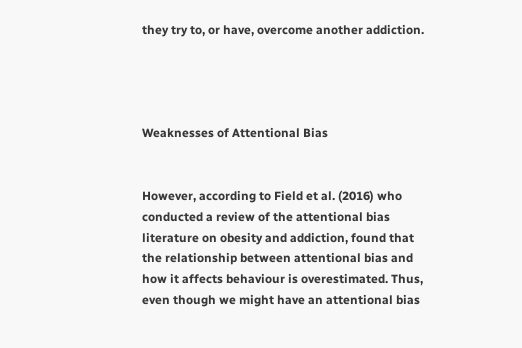they try to, or have, overcome another addiction.




Weaknesses of Attentional Bias


However, according to Field et al. (2016) who conducted a review of the attentional bias literature on obesity and addiction, found that the relationship between attentional bias and how it affects behaviour is overestimated. Thus, even though we might have an attentional bias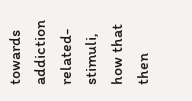towards addiction related-stimuli, how that then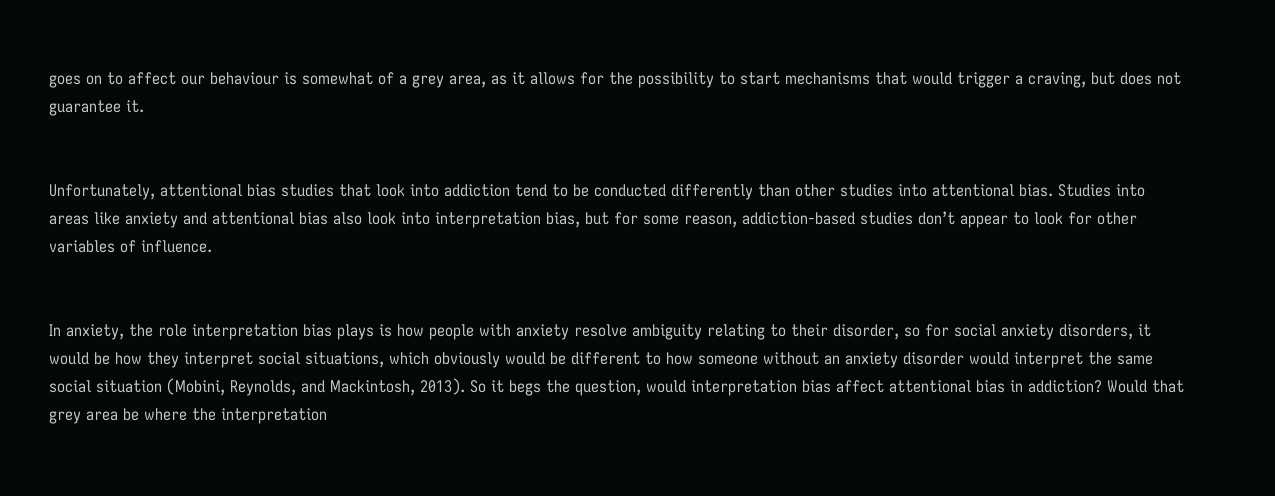goes on to affect our behaviour is somewhat of a grey area, as it allows for the possibility to start mechanisms that would trigger a craving, but does not guarantee it.


Unfortunately, attentional bias studies that look into addiction tend to be conducted differently than other studies into attentional bias. Studies into areas like anxiety and attentional bias also look into interpretation bias, but for some reason, addiction-based studies don’t appear to look for other variables of influence.


In anxiety, the role interpretation bias plays is how people with anxiety resolve ambiguity relating to their disorder, so for social anxiety disorders, it would be how they interpret social situations, which obviously would be different to how someone without an anxiety disorder would interpret the same social situation (Mobini, Reynolds, and Mackintosh, 2013). So it begs the question, would interpretation bias affect attentional bias in addiction? Would that grey area be where the interpretation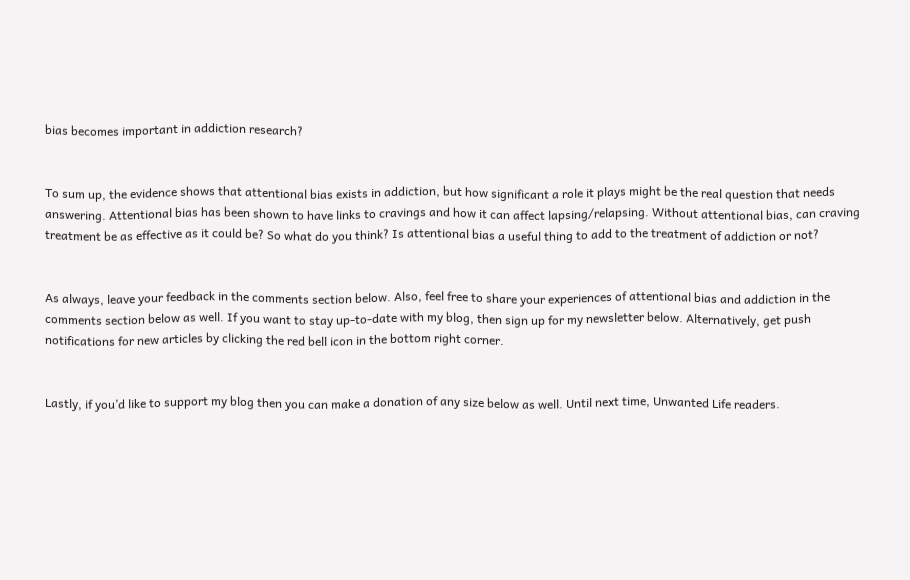bias becomes important in addiction research?


To sum up, the evidence shows that attentional bias exists in addiction, but how significant a role it plays might be the real question that needs answering. Attentional bias has been shown to have links to cravings and how it can affect lapsing/relapsing. Without attentional bias, can craving treatment be as effective as it could be? So what do you think? Is attentional bias a useful thing to add to the treatment of addiction or not?


As always, leave your feedback in the comments section below. Also, feel free to share your experiences of attentional bias and addiction in the comments section below as well. If you want to stay up-to-date with my blog, then sign up for my newsletter below. Alternatively, get push notifications for new articles by clicking the red bell icon in the bottom right corner.


Lastly, if you’d like to support my blog then you can make a donation of any size below as well. Until next time, Unwanted Life readers.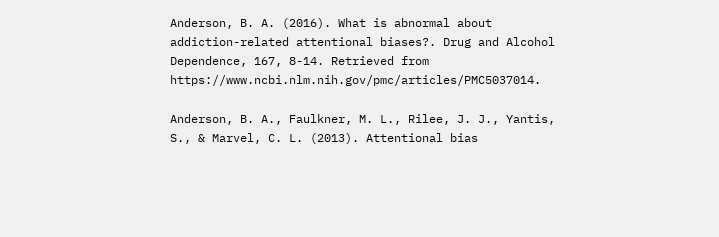Anderson, B. A. (2016). What is abnormal about addiction-related attentional biases?. Drug and Alcohol Dependence, 167, 8-14. Retrieved from https://www.ncbi.nlm.nih.gov/pmc/articles/PMC5037014.

Anderson, B. A., Faulkner, M. L., Rilee, J. J., Yantis, S., & Marvel, C. L. (2013). Attentional bias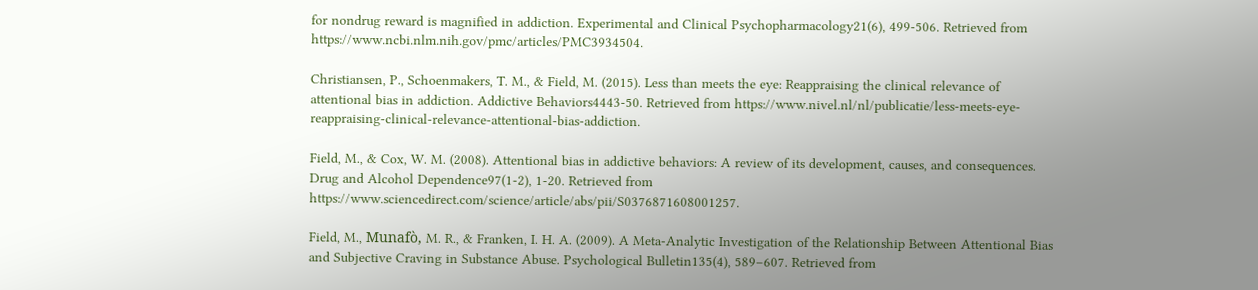for nondrug reward is magnified in addiction. Experimental and Clinical Psychopharmacology21(6), 499-506. Retrieved from https://www.ncbi.nlm.nih.gov/pmc/articles/PMC3934504.

Christiansen, P., Schoenmakers, T. M., & Field, M. (2015). Less than meets the eye: Reappraising the clinical relevance of attentional bias in addiction. Addictive Behaviors4443-50. Retrieved from https://www.nivel.nl/nl/publicatie/less-meets-eye-reappraising-clinical-relevance-attentional-bias-addiction.

Field, M., & Cox, W. M. (2008). Attentional bias in addictive behaviors: A review of its development, causes, and consequences. Drug and Alcohol Dependence97(1-2), 1-20. Retrieved from https://www.sciencedirect.com/science/article/abs/pii/S0376871608001257.

Field, M., Munafò, M. R., & Franken, I. H. A. (2009). A Meta-Analytic Investigation of the Relationship Between Attentional Bias and Subjective Craving in Substance Abuse. Psychological Bulletin135(4), 589–607. Retrieved from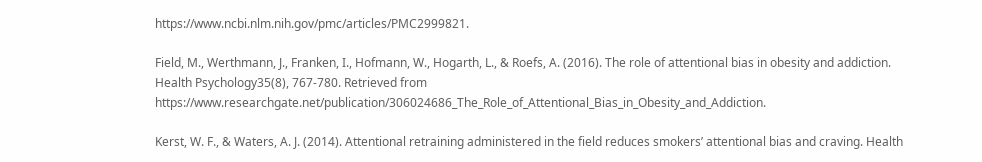https://www.ncbi.nlm.nih.gov/pmc/articles/PMC2999821.

Field, M., Werthmann, J., Franken, I., Hofmann, W., Hogarth, L., & Roefs, A. (2016). The role of attentional bias in obesity and addiction. Health Psychology35(8), 767-780. Retrieved from https://www.researchgate.net/publication/306024686_The_Role_of_Attentional_Bias_in_Obesity_and_Addiction.

Kerst, W. F., & Waters, A. J. (2014). Attentional retraining administered in the field reduces smokers’ attentional bias and craving. Health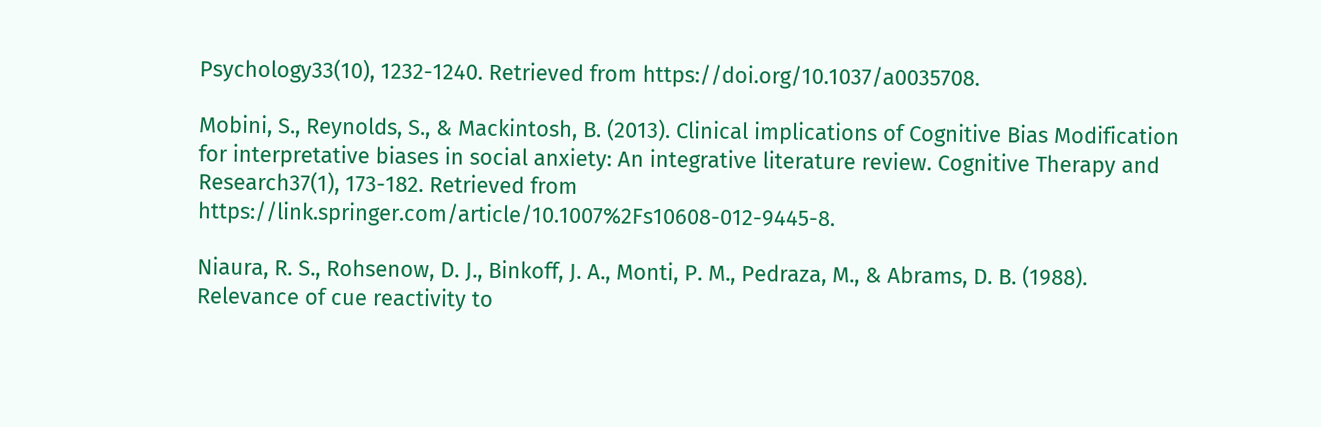Psychology33(10), 1232-1240. Retrieved from https://doi.org/10.1037/a0035708.

Mobini, S., Reynolds, S., & Mackintosh, B. (2013). Clinical implications of Cognitive Bias Modification for interpretative biases in social anxiety: An integrative literature review. Cognitive Therapy and Research37(1), 173-182. Retrieved from https://link.springer.com/article/10.1007%2Fs10608-012-9445-8.

Niaura, R. S., Rohsenow, D. J., Binkoff, J. A., Monti, P. M., Pedraza, M., & Abrams, D. B. (1988). Relevance of cue reactivity to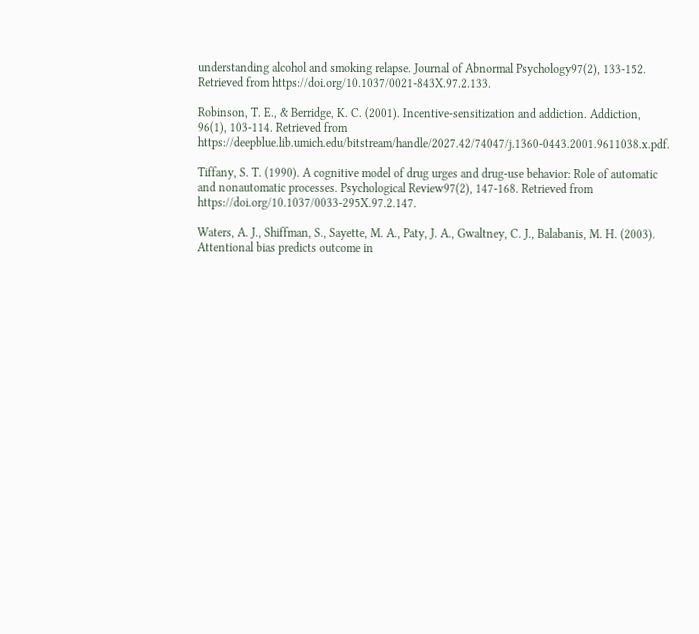understanding alcohol and smoking relapse. Journal of Abnormal Psychology97(2), 133-152. Retrieved from https://doi.org/10.1037/0021-843X.97.2.133.

Robinson, T. E., & Berridge, K. C. (2001). Incentive-sensitization and addiction. Addiction, 96(1), 103-114. Retrieved from https://deepblue.lib.umich.edu/bitstream/handle/2027.42/74047/j.1360-0443.2001.9611038.x.pdf.

Tiffany, S. T. (1990). A cognitive model of drug urges and drug-use behavior: Role of automatic and nonautomatic processes. Psychological Review97(2), 147-168. Retrieved from https://doi.org/10.1037/0033-295X.97.2.147.

Waters, A. J., Shiffman, S., Sayette, M. A., Paty, J. A., Gwaltney, C. J., Balabanis, M. H. (2003). Attentional bias predicts outcome in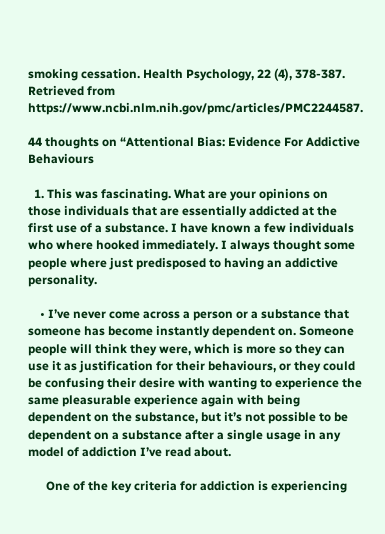smoking cessation. Health Psychology, 22 (4), 378-387. Retrieved from https://www.ncbi.nlm.nih.gov/pmc/articles/PMC2244587.

44 thoughts on “Attentional Bias: Evidence For Addictive Behaviours

  1. This was fascinating. What are your opinions on those individuals that are essentially addicted at the first use of a substance. I have known a few individuals who where hooked immediately. I always thought some people where just predisposed to having an addictive personality.

    • I’ve never come across a person or a substance that someone has become instantly dependent on. Someone people will think they were, which is more so they can use it as justification for their behaviours, or they could be confusing their desire with wanting to experience the same pleasurable experience again with being dependent on the substance, but it’s not possible to be dependent on a substance after a single usage in any model of addiction I’ve read about.

      One of the key criteria for addiction is experiencing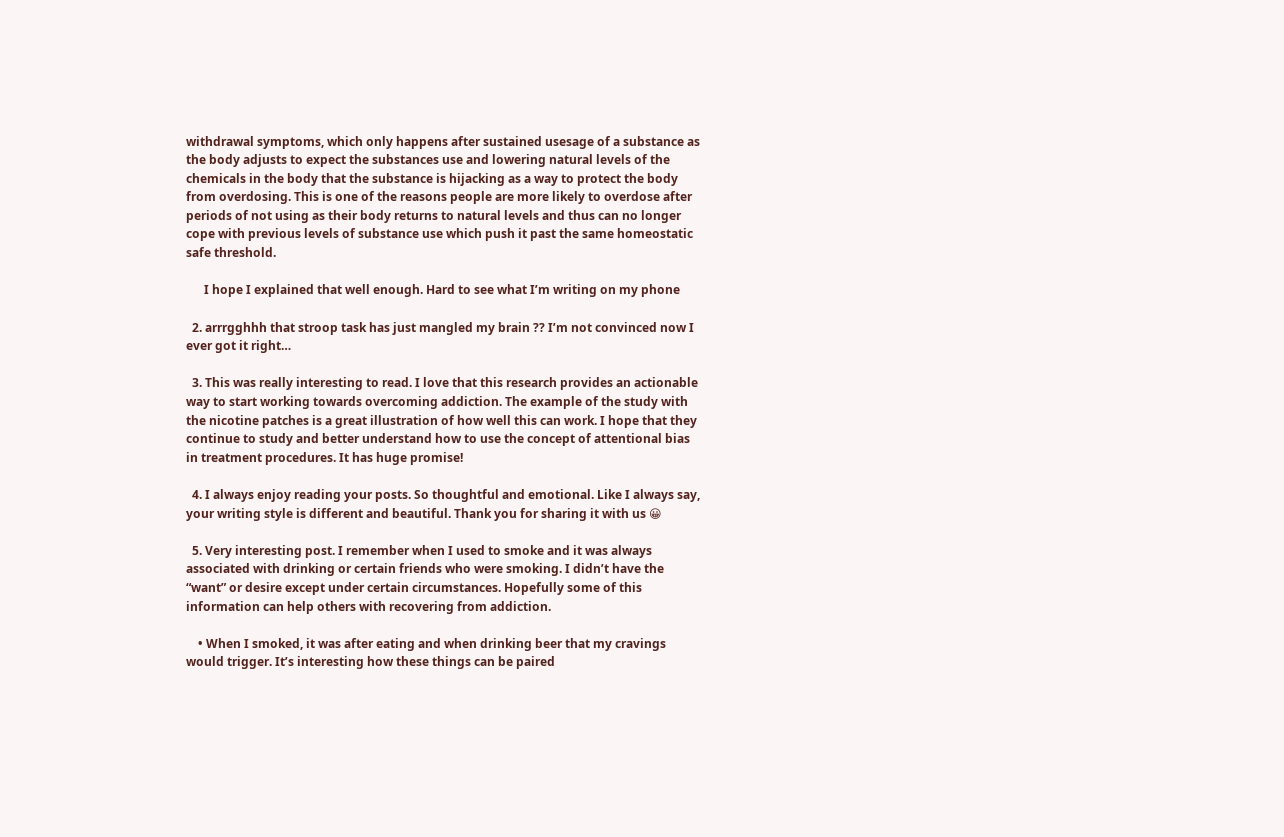withdrawal symptoms, which only happens after sustained usesage of a substance as the body adjusts to expect the substances use and lowering natural levels of the chemicals in the body that the substance is hijacking as a way to protect the body from overdosing. This is one of the reasons people are more likely to overdose after periods of not using as their body returns to natural levels and thus can no longer cope with previous levels of substance use which push it past the same homeostatic safe threshold.

      I hope I explained that well enough. Hard to see what I’m writing on my phone

  2. arrrgghhh that stroop task has just mangled my brain ?? I’m not convinced now I ever got it right…

  3. This was really interesting to read. I love that this research provides an actionable way to start working towards overcoming addiction. The example of the study with the nicotine patches is a great illustration of how well this can work. I hope that they continue to study and better understand how to use the concept of attentional bias in treatment procedures. It has huge promise!

  4. I always enjoy reading your posts. So thoughtful and emotional. Like I always say, your writing style is different and beautiful. Thank you for sharing it with us 😀

  5. Very interesting post. I remember when I used to smoke and it was always associated with drinking or certain friends who were smoking. I didn’t have the “want” or desire except under certain circumstances. Hopefully some of this information can help others with recovering from addiction.

    • When I smoked, it was after eating and when drinking beer that my cravings would trigger. It’s interesting how these things can be paired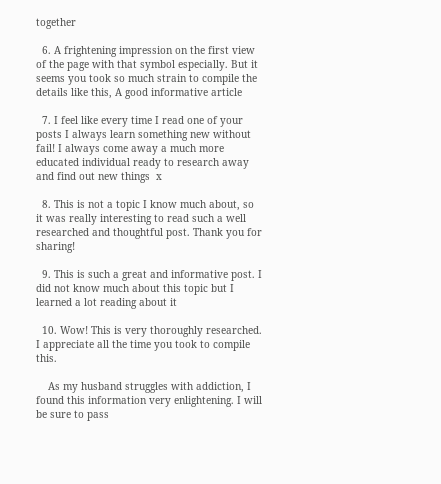together

  6. A frightening impression on the first view of the page with that symbol especially. But it seems you took so much strain to compile the details like this, A good informative article

  7. I feel like every time I read one of your posts I always learn something new without fail! I always come away a much more educated individual ready to research away and find out new things  x

  8. This is not a topic I know much about, so it was really interesting to read such a well researched and thoughtful post. Thank you for sharing!

  9. This is such a great and informative post. I did not know much about this topic but I learned a lot reading about it

  10. Wow! This is very thoroughly researched. I appreciate all the time you took to compile this.

    As my husband struggles with addiction, I found this information very enlightening. I will be sure to pass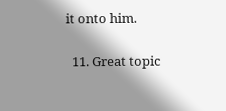it onto him.

  11. Great topic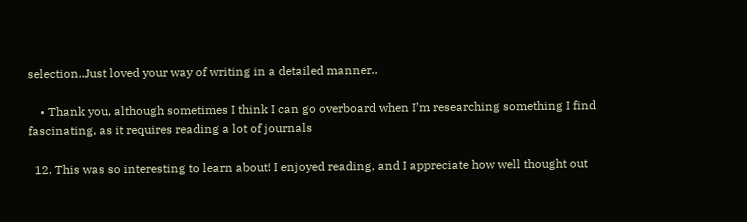selection..Just loved your way of writing in a detailed manner..

    • Thank you, although sometimes I think I can go overboard when I’m researching something I find fascinating, as it requires reading a lot of journals

  12. This was so interesting to learn about! I enjoyed reading, and I appreciate how well thought out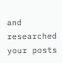and researched your posts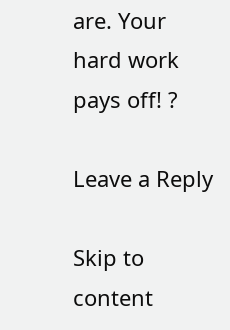are. Your hard work pays off! ?

Leave a Reply

Skip to content